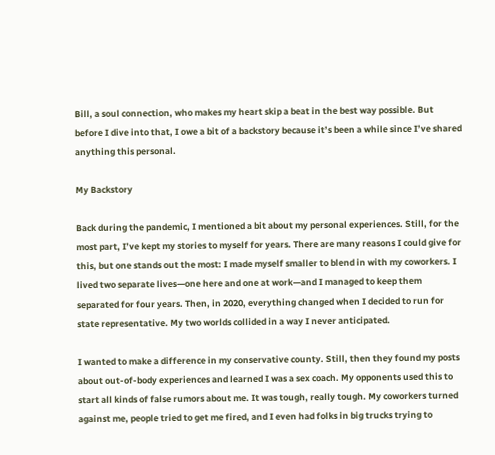Bill, a soul connection, who makes my heart skip a beat in the best way possible. But before I dive into that, I owe a bit of a backstory because it’s been a while since I’ve shared anything this personal.

My Backstory

Back during the pandemic, I mentioned a bit about my personal experiences. Still, for the most part, I’ve kept my stories to myself for years. There are many reasons I could give for this, but one stands out the most: I made myself smaller to blend in with my coworkers. I lived two separate lives—one here and one at work—and I managed to keep them separated for four years. Then, in 2020, everything changed when I decided to run for state representative. My two worlds collided in a way I never anticipated.

I wanted to make a difference in my conservative county. Still, then they found my posts about out-of-body experiences and learned I was a sex coach. My opponents used this to start all kinds of false rumors about me. It was tough, really tough. My coworkers turned against me, people tried to get me fired, and I even had folks in big trucks trying to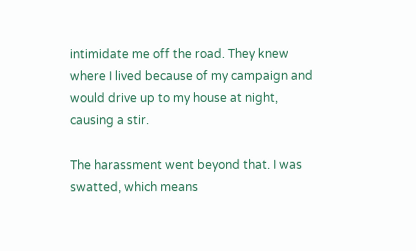intimidate me off the road. They knew where I lived because of my campaign and would drive up to my house at night, causing a stir.

The harassment went beyond that. I was swatted, which means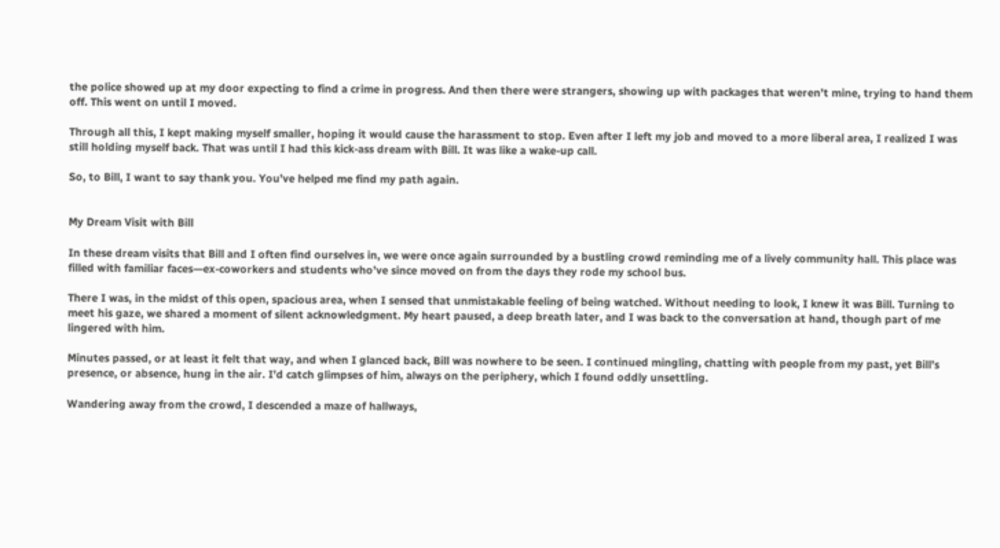the police showed up at my door expecting to find a crime in progress. And then there were strangers, showing up with packages that weren’t mine, trying to hand them off. This went on until I moved.

Through all this, I kept making myself smaller, hoping it would cause the harassment to stop. Even after I left my job and moved to a more liberal area, I realized I was still holding myself back. That was until I had this kick-ass dream with Bill. It was like a wake-up call.

So, to Bill, I want to say thank you. You’ve helped me find my path again.


My Dream Visit with Bill

In these dream visits that Bill and I often find ourselves in, we were once again surrounded by a bustling crowd reminding me of a lively community hall. This place was filled with familiar faces—ex-coworkers and students who’ve since moved on from the days they rode my school bus.

There I was, in the midst of this open, spacious area, when I sensed that unmistakable feeling of being watched. Without needing to look, I knew it was Bill. Turning to meet his gaze, we shared a moment of silent acknowledgment. My heart paused, a deep breath later, and I was back to the conversation at hand, though part of me lingered with him.

Minutes passed, or at least it felt that way, and when I glanced back, Bill was nowhere to be seen. I continued mingling, chatting with people from my past, yet Bill’s presence, or absence, hung in the air. I’d catch glimpses of him, always on the periphery, which I found oddly unsettling.

Wandering away from the crowd, I descended a maze of hallways,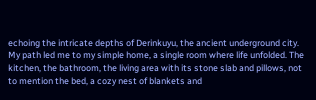echoing the intricate depths of Derinkuyu, the ancient underground city. My path led me to my simple home, a single room where life unfolded. The kitchen, the bathroom, the living area with its stone slab and pillows, not to mention the bed, a cozy nest of blankets and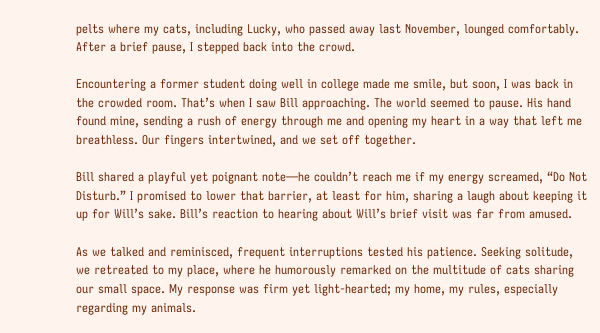pelts where my cats, including Lucky, who passed away last November, lounged comfortably. After a brief pause, I stepped back into the crowd.

Encountering a former student doing well in college made me smile, but soon, I was back in the crowded room. That’s when I saw Bill approaching. The world seemed to pause. His hand found mine, sending a rush of energy through me and opening my heart in a way that left me breathless. Our fingers intertwined, and we set off together.

Bill shared a playful yet poignant note—he couldn’t reach me if my energy screamed, “Do Not Disturb.” I promised to lower that barrier, at least for him, sharing a laugh about keeping it up for Will’s sake. Bill’s reaction to hearing about Will’s brief visit was far from amused.

As we talked and reminisced, frequent interruptions tested his patience. Seeking solitude, we retreated to my place, where he humorously remarked on the multitude of cats sharing our small space. My response was firm yet light-hearted; my home, my rules, especially regarding my animals.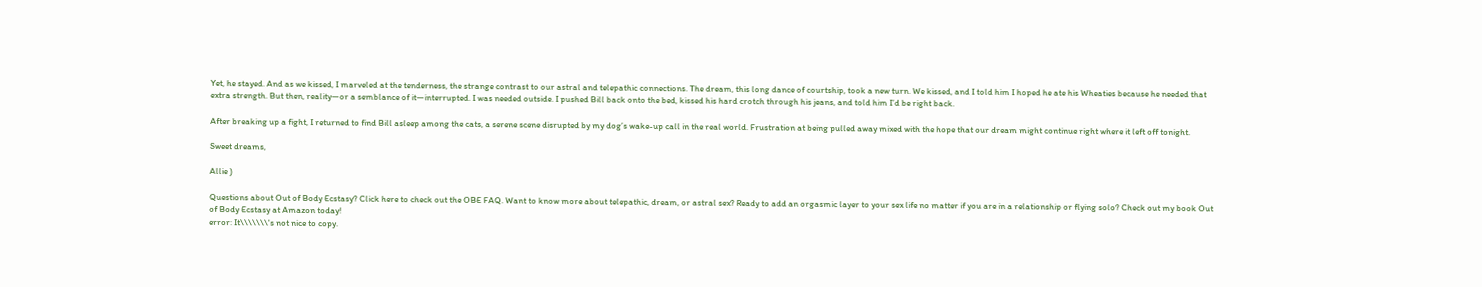Yet, he stayed. And as we kissed, I marveled at the tenderness, the strange contrast to our astral and telepathic connections. The dream, this long dance of courtship, took a new turn. We kissed, and I told him I hoped he ate his Wheaties because he needed that extra strength. But then, reality—or a semblance of it—interrupted. I was needed outside. I pushed Bill back onto the bed, kissed his hard crotch through his jeans, and told him I’d be right back.

After breaking up a fight, I returned to find Bill asleep among the cats, a serene scene disrupted by my dog’s wake-up call in the real world. Frustration at being pulled away mixed with the hope that our dream might continue right where it left off tonight.

Sweet dreams,

Allie )

Questions about Out of Body Ecstasy? Click here to check out the OBE FAQ. Want to know more about telepathic, dream, or astral sex? Ready to add an orgasmic layer to your sex life no matter if you are in a relationship or flying solo? Check out my book Out of Body Ecstasy at Amazon today!
error: It\\\\\\\'s not nice to copy.